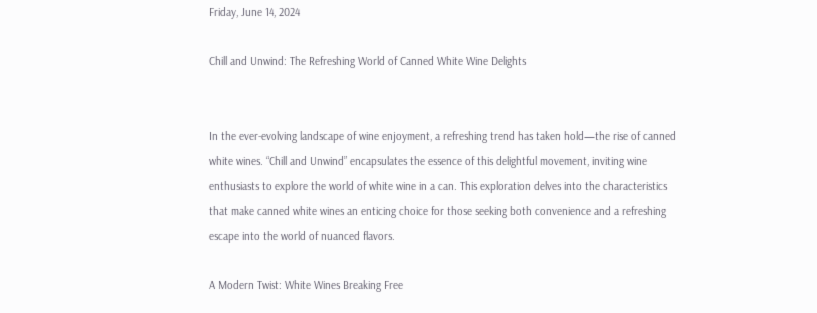Friday, June 14, 2024

Chill and Unwind: The Refreshing World of Canned White Wine Delights


In the ever-evolving landscape of wine enjoyment, a refreshing trend has taken hold—the rise of canned white wines. “Chill and Unwind” encapsulates the essence of this delightful movement, inviting wine enthusiasts to explore the world of white wine in a can. This exploration delves into the characteristics that make canned white wines an enticing choice for those seeking both convenience and a refreshing escape into the world of nuanced flavors.

A Modern Twist: White Wines Breaking Free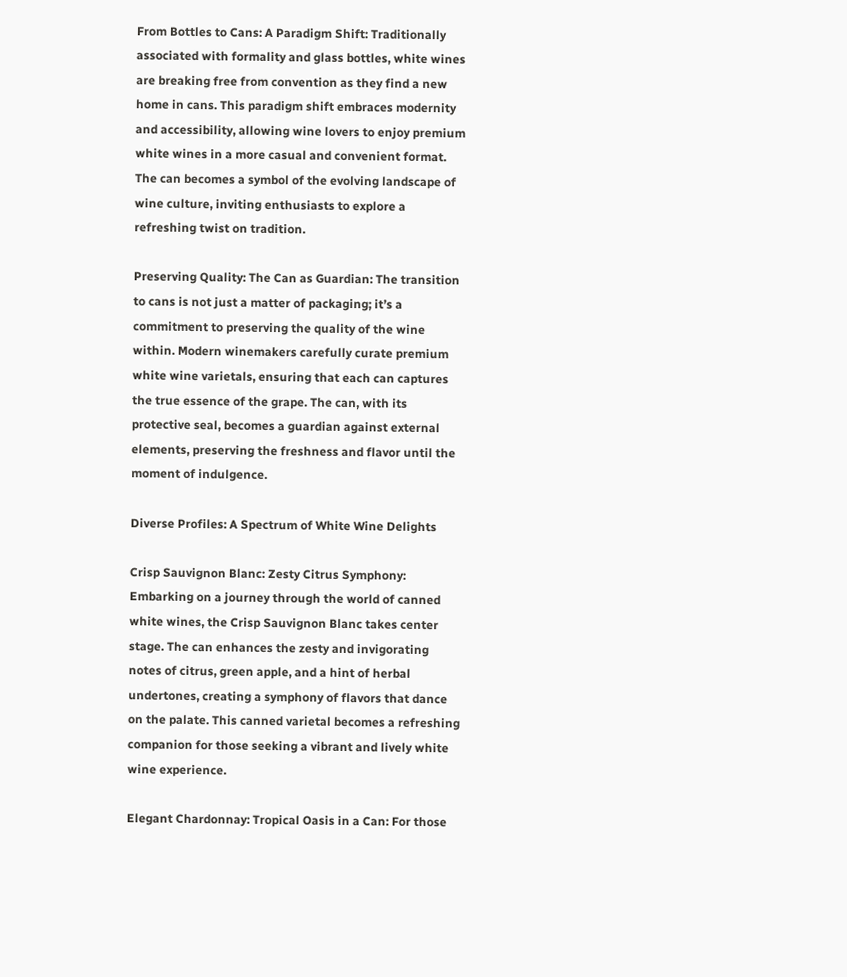From Bottles to Cans: A Paradigm Shift: Traditionally associated with formality and glass bottles, white wines are breaking free from convention as they find a new home in cans. This paradigm shift embraces modernity and accessibility, allowing wine lovers to enjoy premium white wines in a more casual and convenient format. The can becomes a symbol of the evolving landscape of wine culture, inviting enthusiasts to explore a refreshing twist on tradition.

Preserving Quality: The Can as Guardian: The transition to cans is not just a matter of packaging; it’s a commitment to preserving the quality of the wine within. Modern winemakers carefully curate premium white wine varietals, ensuring that each can captures the true essence of the grape. The can, with its protective seal, becomes a guardian against external elements, preserving the freshness and flavor until the moment of indulgence.

Diverse Profiles: A Spectrum of White Wine Delights

Crisp Sauvignon Blanc: Zesty Citrus Symphony: Embarking on a journey through the world of canned white wines, the Crisp Sauvignon Blanc takes center stage. The can enhances the zesty and invigorating notes of citrus, green apple, and a hint of herbal undertones, creating a symphony of flavors that dance on the palate. This canned varietal becomes a refreshing companion for those seeking a vibrant and lively white wine experience.

Elegant Chardonnay: Tropical Oasis in a Can: For those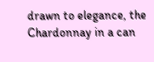drawn to elegance, the Chardonnay in a can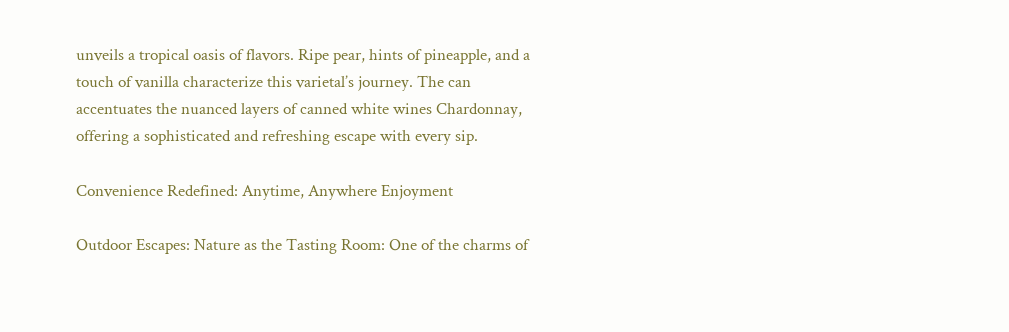unveils a tropical oasis of flavors. Ripe pear, hints of pineapple, and a touch of vanilla characterize this varietal’s journey. The can accentuates the nuanced layers of canned white wines Chardonnay, offering a sophisticated and refreshing escape with every sip.

Convenience Redefined: Anytime, Anywhere Enjoyment

Outdoor Escapes: Nature as the Tasting Room: One of the charms of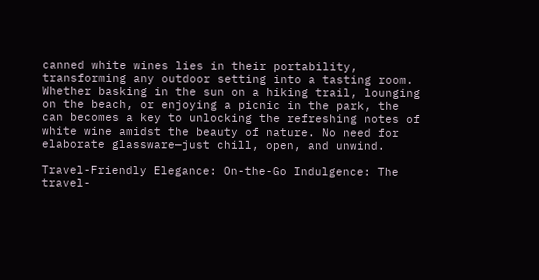canned white wines lies in their portability, transforming any outdoor setting into a tasting room. Whether basking in the sun on a hiking trail, lounging on the beach, or enjoying a picnic in the park, the can becomes a key to unlocking the refreshing notes of white wine amidst the beauty of nature. No need for elaborate glassware—just chill, open, and unwind.

Travel-Friendly Elegance: On-the-Go Indulgence: The travel-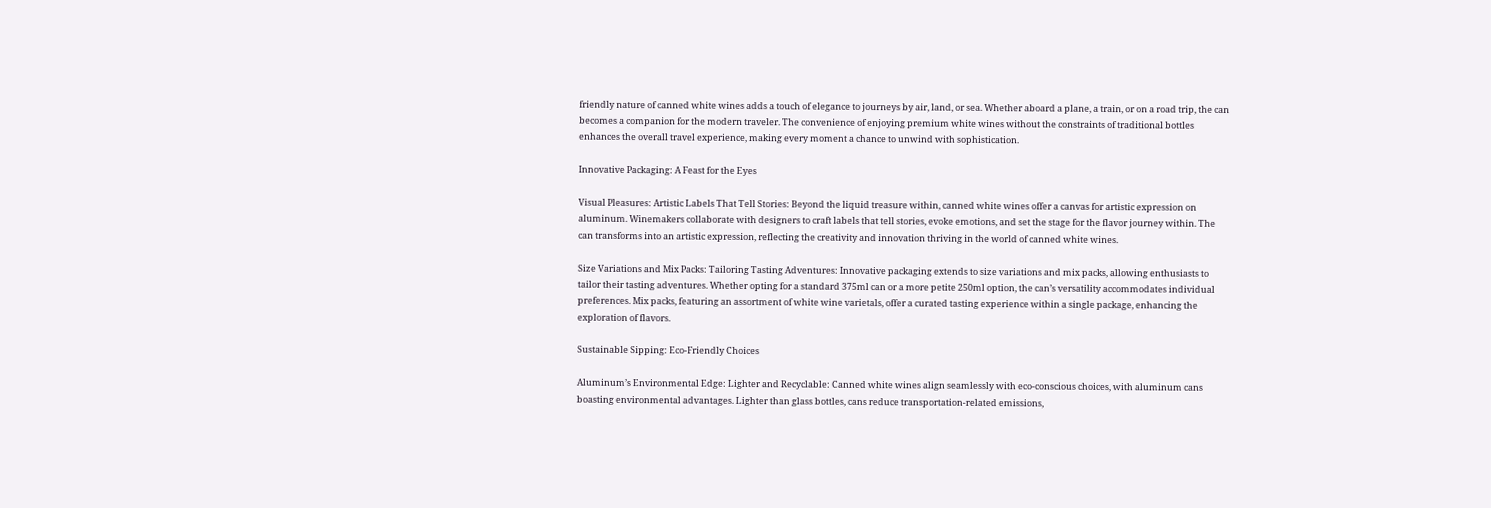friendly nature of canned white wines adds a touch of elegance to journeys by air, land, or sea. Whether aboard a plane, a train, or on a road trip, the can becomes a companion for the modern traveler. The convenience of enjoying premium white wines without the constraints of traditional bottles enhances the overall travel experience, making every moment a chance to unwind with sophistication.

Innovative Packaging: A Feast for the Eyes

Visual Pleasures: Artistic Labels That Tell Stories: Beyond the liquid treasure within, canned white wines offer a canvas for artistic expression on aluminum. Winemakers collaborate with designers to craft labels that tell stories, evoke emotions, and set the stage for the flavor journey within. The can transforms into an artistic expression, reflecting the creativity and innovation thriving in the world of canned white wines.

Size Variations and Mix Packs: Tailoring Tasting Adventures: Innovative packaging extends to size variations and mix packs, allowing enthusiasts to tailor their tasting adventures. Whether opting for a standard 375ml can or a more petite 250ml option, the can’s versatility accommodates individual preferences. Mix packs, featuring an assortment of white wine varietals, offer a curated tasting experience within a single package, enhancing the exploration of flavors.

Sustainable Sipping: Eco-Friendly Choices

Aluminum’s Environmental Edge: Lighter and Recyclable: Canned white wines align seamlessly with eco-conscious choices, with aluminum cans boasting environmental advantages. Lighter than glass bottles, cans reduce transportation-related emissions,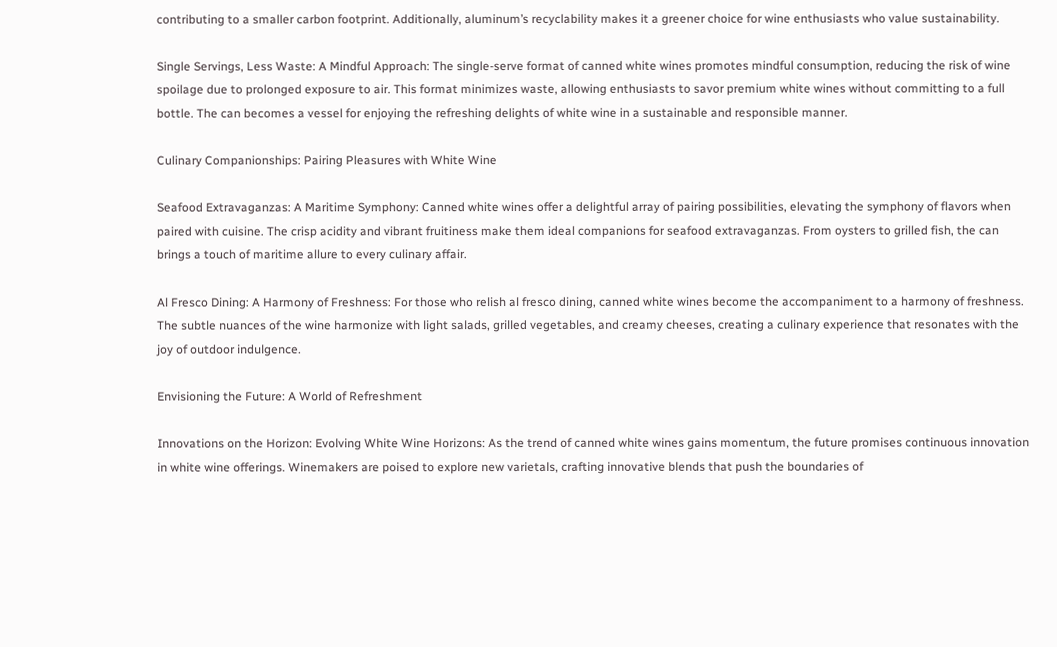contributing to a smaller carbon footprint. Additionally, aluminum’s recyclability makes it a greener choice for wine enthusiasts who value sustainability.

Single Servings, Less Waste: A Mindful Approach: The single-serve format of canned white wines promotes mindful consumption, reducing the risk of wine spoilage due to prolonged exposure to air. This format minimizes waste, allowing enthusiasts to savor premium white wines without committing to a full bottle. The can becomes a vessel for enjoying the refreshing delights of white wine in a sustainable and responsible manner.

Culinary Companionships: Pairing Pleasures with White Wine

Seafood Extravaganzas: A Maritime Symphony: Canned white wines offer a delightful array of pairing possibilities, elevating the symphony of flavors when paired with cuisine. The crisp acidity and vibrant fruitiness make them ideal companions for seafood extravaganzas. From oysters to grilled fish, the can brings a touch of maritime allure to every culinary affair.

Al Fresco Dining: A Harmony of Freshness: For those who relish al fresco dining, canned white wines become the accompaniment to a harmony of freshness. The subtle nuances of the wine harmonize with light salads, grilled vegetables, and creamy cheeses, creating a culinary experience that resonates with the joy of outdoor indulgence.

Envisioning the Future: A World of Refreshment

Innovations on the Horizon: Evolving White Wine Horizons: As the trend of canned white wines gains momentum, the future promises continuous innovation in white wine offerings. Winemakers are poised to explore new varietals, crafting innovative blends that push the boundaries of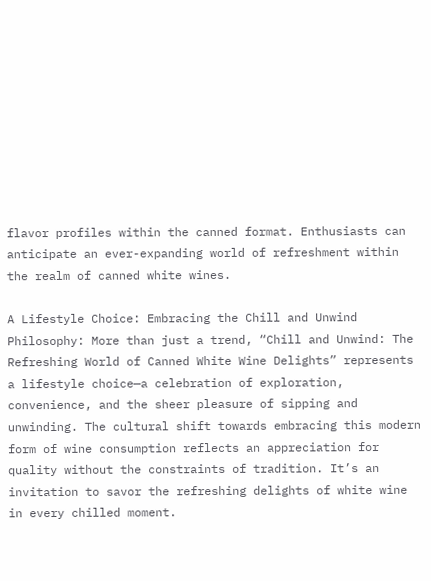flavor profiles within the canned format. Enthusiasts can anticipate an ever-expanding world of refreshment within the realm of canned white wines.

A Lifestyle Choice: Embracing the Chill and Unwind Philosophy: More than just a trend, “Chill and Unwind: The Refreshing World of Canned White Wine Delights” represents a lifestyle choice—a celebration of exploration, convenience, and the sheer pleasure of sipping and unwinding. The cultural shift towards embracing this modern form of wine consumption reflects an appreciation for quality without the constraints of tradition. It’s an invitation to savor the refreshing delights of white wine in every chilled moment.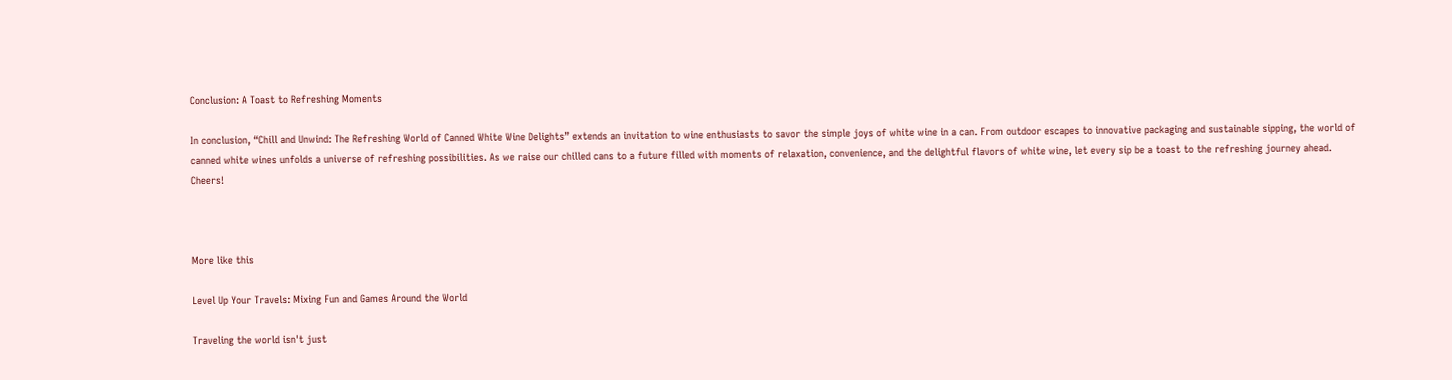Conclusion: A Toast to Refreshing Moments

In conclusion, “Chill and Unwind: The Refreshing World of Canned White Wine Delights” extends an invitation to wine enthusiasts to savor the simple joys of white wine in a can. From outdoor escapes to innovative packaging and sustainable sipping, the world of canned white wines unfolds a universe of refreshing possibilities. As we raise our chilled cans to a future filled with moments of relaxation, convenience, and the delightful flavors of white wine, let every sip be a toast to the refreshing journey ahead. Cheers!



More like this

Level Up Your Travels: Mixing Fun and Games Around the World

Traveling the world isn't just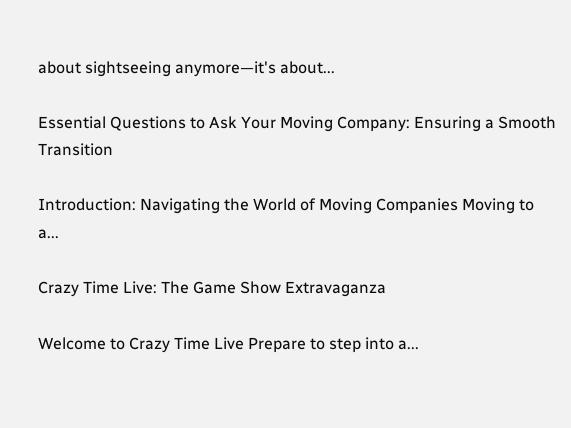about sightseeing anymore—it's about...

Essential Questions to Ask Your Moving Company: Ensuring a Smooth Transition

Introduction: Navigating the World of Moving Companies Moving to a...

Crazy Time Live: The Game Show Extravaganza

Welcome to Crazy Time Live Prepare to step into a...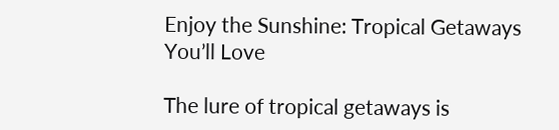Enjoy the Sunshine: Tropical Getaways You’ll Love

The lure of tropical getaways is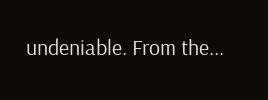undeniable. From the...